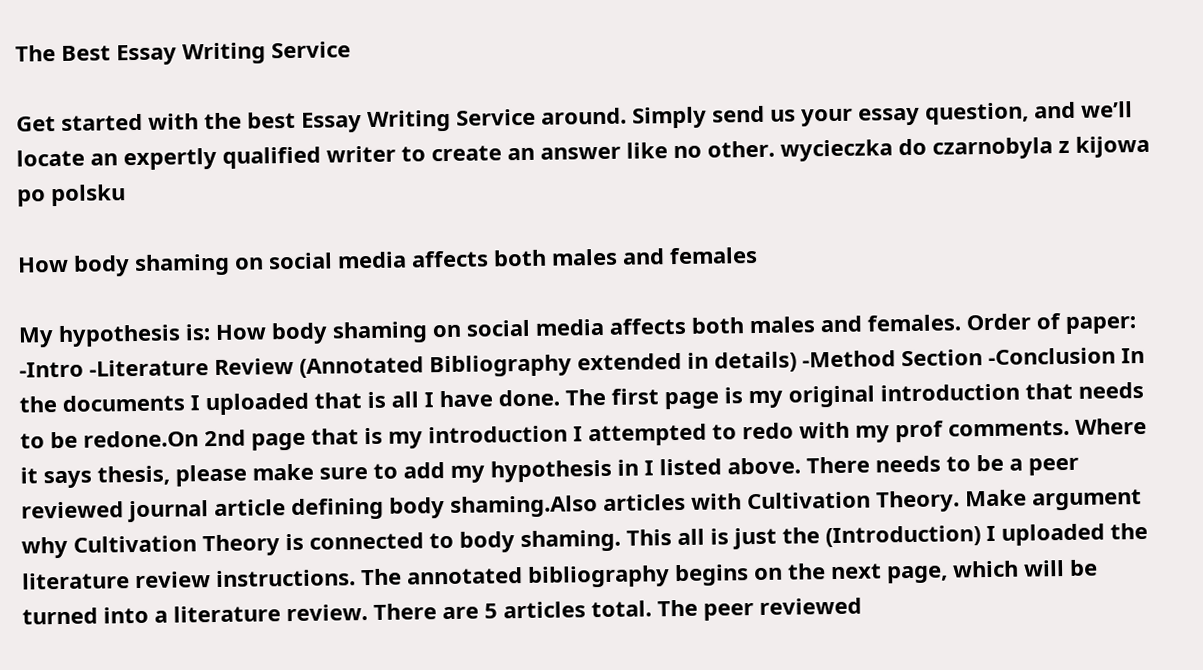The Best Essay Writing Service

Get started with the best Essay Writing Service around. Simply send us your essay question, and we’ll locate an expertly qualified writer to create an answer like no other. wycieczka do czarnobyla z kijowa po polsku

How body shaming on social media affects both males and females

My hypothesis is: How body shaming on social media affects both males and females. Order of paper: -Intro -Literature Review (Annotated Bibliography extended in details) -Method Section -Conclusion In the documents I uploaded that is all I have done. The first page is my original introduction that needs to be redone.On 2nd page that is my introduction I attempted to redo with my prof comments. Where it says thesis, please make sure to add my hypothesis in I listed above. There needs to be a peer reviewed journal article defining body shaming.Also articles with Cultivation Theory. Make argument why Cultivation Theory is connected to body shaming. This all is just the (Introduction) I uploaded the literature review instructions. The annotated bibliography begins on the next page, which will be turned into a literature review. There are 5 articles total. The peer reviewed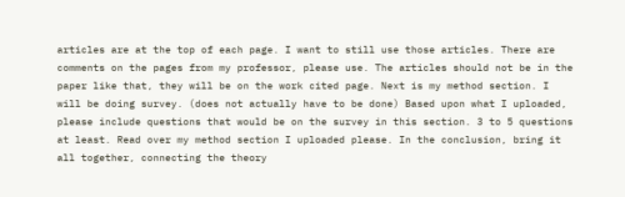articles are at the top of each page. I want to still use those articles. There are comments on the pages from my professor, please use. The articles should not be in the paper like that, they will be on the work cited page. Next is my method section. I will be doing survey. (does not actually have to be done) Based upon what I uploaded, please include questions that would be on the survey in this section. 3 to 5 questions at least. Read over my method section I uploaded please. In the conclusion, bring it all together, connecting the theory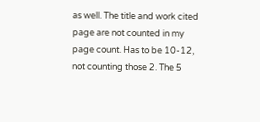as well. The title and work cited page are not counted in my page count. Has to be 10-12, not counting those 2. The 5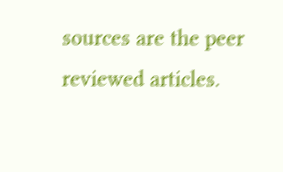sources are the peer reviewed articles.